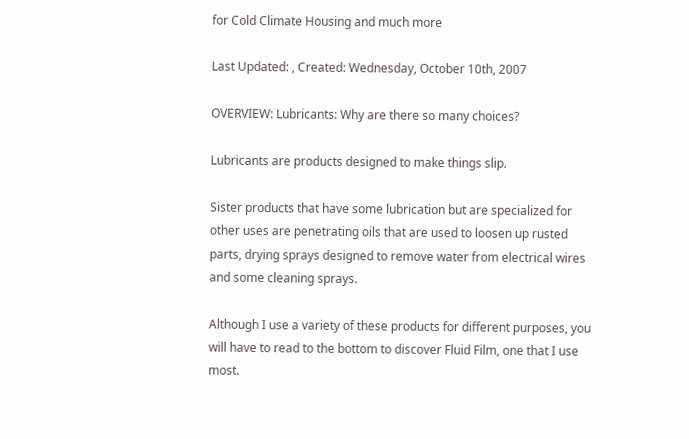for Cold Climate Housing and much more

Last Updated: , Created: Wednesday, October 10th, 2007

OVERVIEW: Lubricants: Why are there so many choices?

Lubricants are products designed to make things slip.

Sister products that have some lubrication but are specialized for other uses are penetrating oils that are used to loosen up rusted parts, drying sprays designed to remove water from electrical wires and some cleaning sprays.

Although I use a variety of these products for different purposes, you will have to read to the bottom to discover Fluid Film, one that I use most.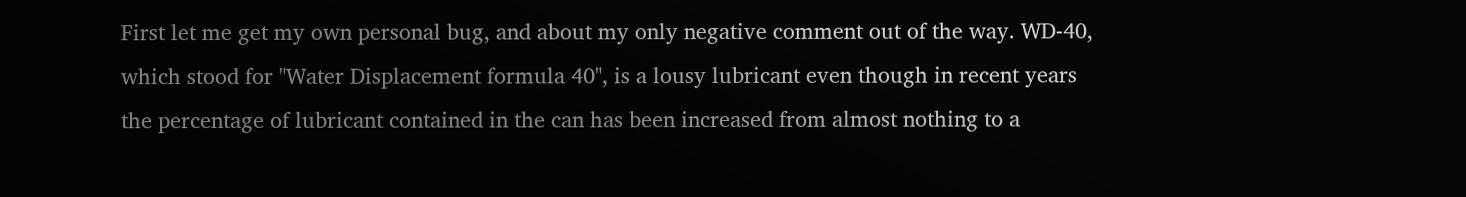First let me get my own personal bug, and about my only negative comment out of the way. WD-40, which stood for "Water Displacement formula 40", is a lousy lubricant even though in recent years the percentage of lubricant contained in the can has been increased from almost nothing to a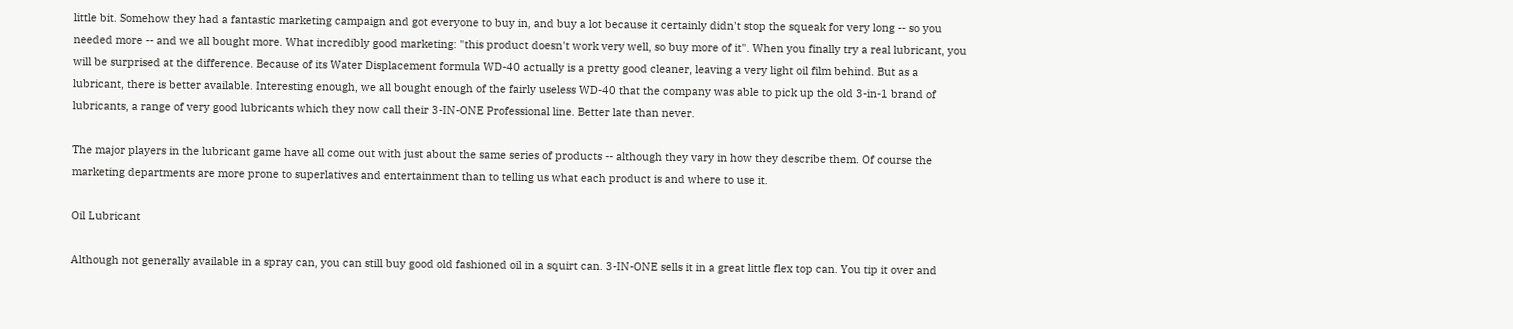little bit. Somehow they had a fantastic marketing campaign and got everyone to buy in, and buy a lot because it certainly didn't stop the squeak for very long -- so you needed more -- and we all bought more. What incredibly good marketing: "this product doesn't work very well, so buy more of it". When you finally try a real lubricant, you will be surprised at the difference. Because of its Water Displacement formula WD-40 actually is a pretty good cleaner, leaving a very light oil film behind. But as a lubricant, there is better available. Interesting enough, we all bought enough of the fairly useless WD-40 that the company was able to pick up the old 3-in-1 brand of lubricants, a range of very good lubricants which they now call their 3-IN-ONE Professional line. Better late than never.

The major players in the lubricant game have all come out with just about the same series of products -- although they vary in how they describe them. Of course the marketing departments are more prone to superlatives and entertainment than to telling us what each product is and where to use it.

Oil Lubricant

Although not generally available in a spray can, you can still buy good old fashioned oil in a squirt can. 3-IN-ONE sells it in a great little flex top can. You tip it over and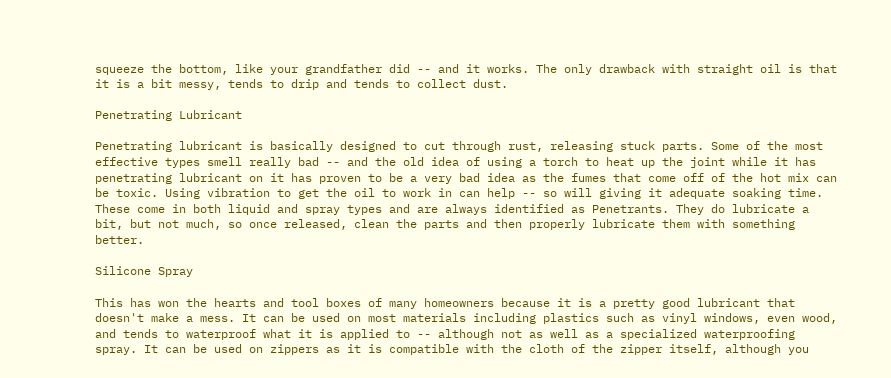squeeze the bottom, like your grandfather did -- and it works. The only drawback with straight oil is that it is a bit messy, tends to drip and tends to collect dust.

Penetrating Lubricant

Penetrating lubricant is basically designed to cut through rust, releasing stuck parts. Some of the most effective types smell really bad -- and the old idea of using a torch to heat up the joint while it has penetrating lubricant on it has proven to be a very bad idea as the fumes that come off of the hot mix can be toxic. Using vibration to get the oil to work in can help -- so will giving it adequate soaking time. These come in both liquid and spray types and are always identified as Penetrants. They do lubricate a bit, but not much, so once released, clean the parts and then properly lubricate them with something better.

Silicone Spray

This has won the hearts and tool boxes of many homeowners because it is a pretty good lubricant that doesn't make a mess. It can be used on most materials including plastics such as vinyl windows, even wood, and tends to waterproof what it is applied to -- although not as well as a specialized waterproofing spray. It can be used on zippers as it is compatible with the cloth of the zipper itself, although you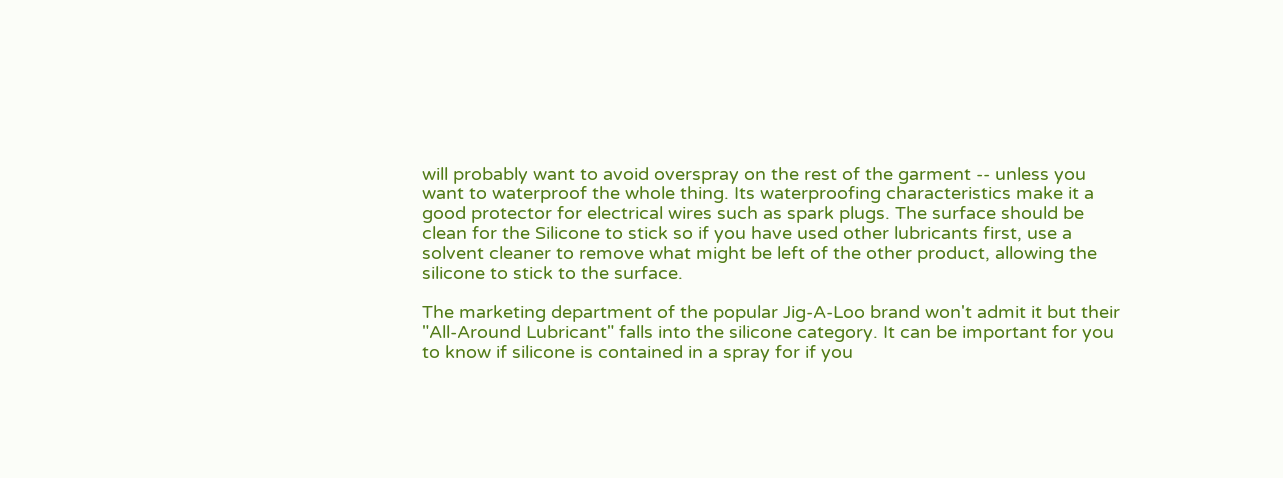will probably want to avoid overspray on the rest of the garment -- unless you want to waterproof the whole thing. Its waterproofing characteristics make it a good protector for electrical wires such as spark plugs. The surface should be clean for the Silicone to stick so if you have used other lubricants first, use a solvent cleaner to remove what might be left of the other product, allowing the silicone to stick to the surface.

The marketing department of the popular Jig-A-Loo brand won't admit it but their "All-Around Lubricant" falls into the silicone category. It can be important for you to know if silicone is contained in a spray for if you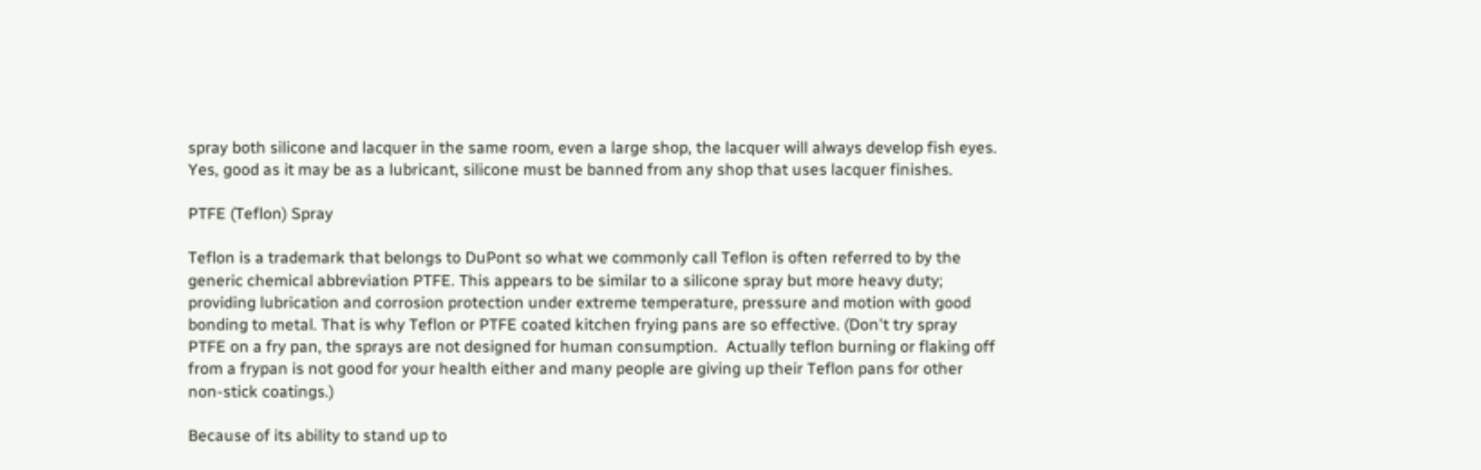spray both silicone and lacquer in the same room, even a large shop, the lacquer will always develop fish eyes. Yes, good as it may be as a lubricant, silicone must be banned from any shop that uses lacquer finishes.

PTFE (Teflon) Spray

Teflon is a trademark that belongs to DuPont so what we commonly call Teflon is often referred to by the generic chemical abbreviation PTFE. This appears to be similar to a silicone spray but more heavy duty; providing lubrication and corrosion protection under extreme temperature, pressure and motion with good bonding to metal. That is why Teflon or PTFE coated kitchen frying pans are so effective. (Don't try spray PTFE on a fry pan, the sprays are not designed for human consumption.  Actually teflon burning or flaking off from a frypan is not good for your health either and many people are giving up their Teflon pans for other non-stick coatings.)

Because of its ability to stand up to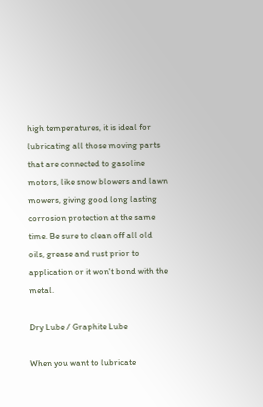high temperatures, it is ideal for lubricating all those moving parts that are connected to gasoline motors, like snow blowers and lawn mowers, giving good long lasting corrosion protection at the same time. Be sure to clean off all old oils, grease and rust prior to application or it won't bond with the metal.

Dry Lube / Graphite Lube

When you want to lubricate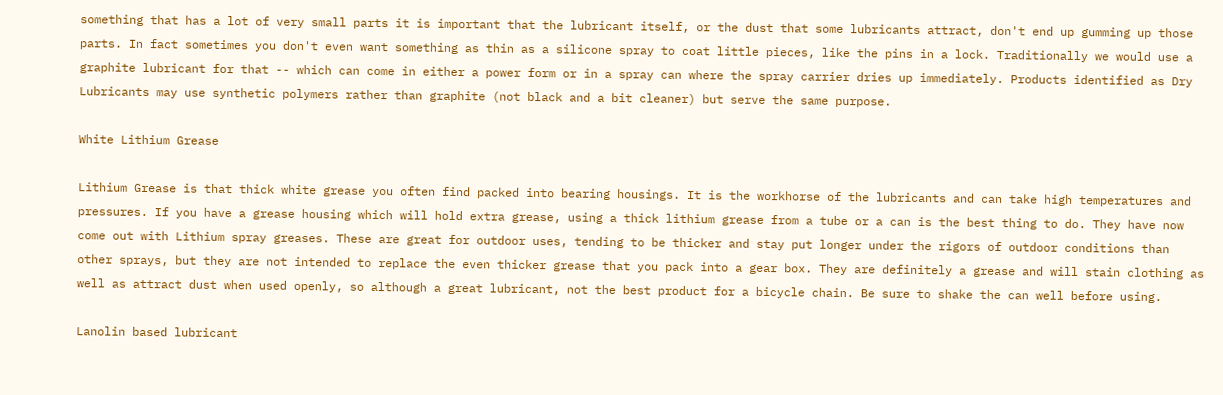something that has a lot of very small parts it is important that the lubricant itself, or the dust that some lubricants attract, don't end up gumming up those parts. In fact sometimes you don't even want something as thin as a silicone spray to coat little pieces, like the pins in a lock. Traditionally we would use a graphite lubricant for that -- which can come in either a power form or in a spray can where the spray carrier dries up immediately. Products identified as Dry Lubricants may use synthetic polymers rather than graphite (not black and a bit cleaner) but serve the same purpose.

White Lithium Grease

Lithium Grease is that thick white grease you often find packed into bearing housings. It is the workhorse of the lubricants and can take high temperatures and pressures. If you have a grease housing which will hold extra grease, using a thick lithium grease from a tube or a can is the best thing to do. They have now come out with Lithium spray greases. These are great for outdoor uses, tending to be thicker and stay put longer under the rigors of outdoor conditions than other sprays, but they are not intended to replace the even thicker grease that you pack into a gear box. They are definitely a grease and will stain clothing as well as attract dust when used openly, so although a great lubricant, not the best product for a bicycle chain. Be sure to shake the can well before using.

Lanolin based lubricant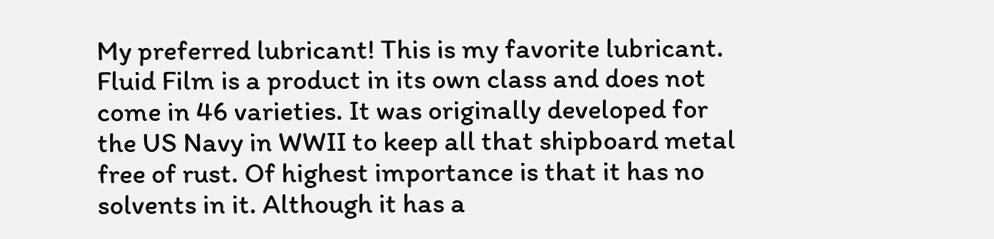My preferred lubricant! This is my favorite lubricant. Fluid Film is a product in its own class and does not come in 46 varieties. It was originally developed for the US Navy in WWII to keep all that shipboard metal free of rust. Of highest importance is that it has no solvents in it. Although it has a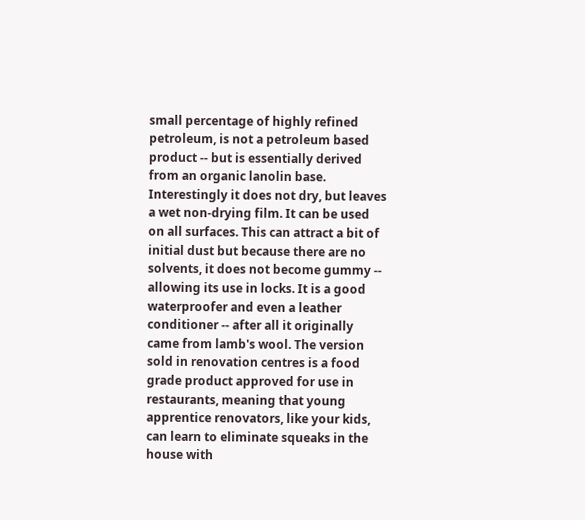small percentage of highly refined petroleum, is not a petroleum based product -- but is essentially derived from an organic lanolin base. Interestingly it does not dry, but leaves a wet non-drying film. It can be used on all surfaces. This can attract a bit of initial dust but because there are no solvents, it does not become gummy -- allowing its use in locks. It is a good waterproofer and even a leather conditioner -- after all it originally came from lamb's wool. The version sold in renovation centres is a food grade product approved for use in restaurants, meaning that young apprentice renovators, like your kids, can learn to eliminate squeaks in the house with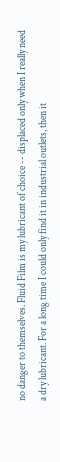no danger to themselves. Fluid Film is my lubricant of choice -- displaced only when I really need a dry lubricant. For a long time I could only find it in industrial outlets, then it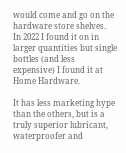would come and go on the hardware store shelves.  In 2022 I found it on in larger quantities but single bottles (and less expensive) I found it at Home Hardware.

It has less marketing hype than the others, but is a truly superior lubricant, waterproofer and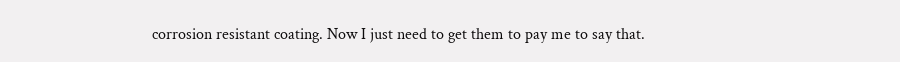corrosion resistant coating. Now I just need to get them to pay me to say that.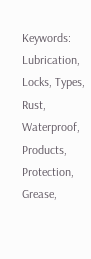Keywords: Lubrication, Locks, Types, Rust, Waterproof, Products, Protection, Grease,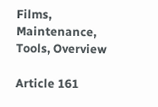Films, Maintenance, Tools, Overview

Article 161